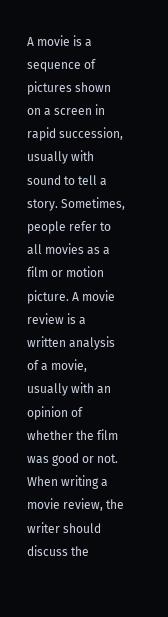A movie is a sequence of pictures shown on a screen in rapid succession, usually with sound to tell a story. Sometimes, people refer to all movies as a film or motion picture. A movie review is a written analysis of a movie, usually with an opinion of whether the film was good or not. When writing a movie review, the writer should discuss the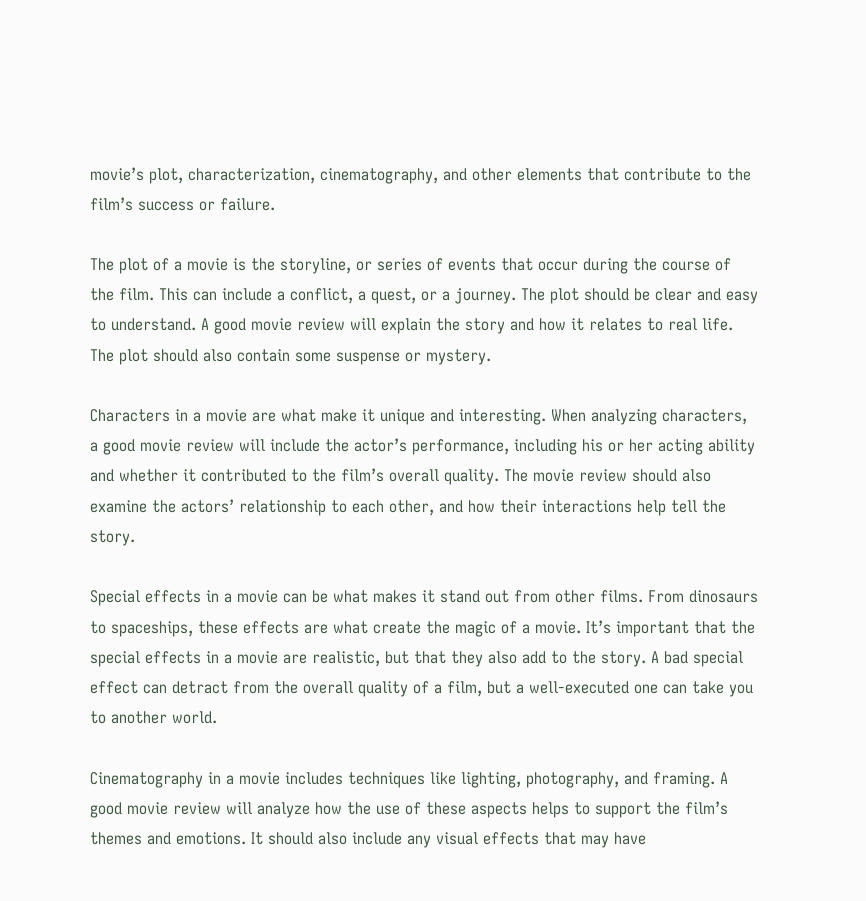movie’s plot, characterization, cinematography, and other elements that contribute to the film’s success or failure.

The plot of a movie is the storyline, or series of events that occur during the course of the film. This can include a conflict, a quest, or a journey. The plot should be clear and easy to understand. A good movie review will explain the story and how it relates to real life. The plot should also contain some suspense or mystery.

Characters in a movie are what make it unique and interesting. When analyzing characters, a good movie review will include the actor’s performance, including his or her acting ability and whether it contributed to the film’s overall quality. The movie review should also examine the actors’ relationship to each other, and how their interactions help tell the story.

Special effects in a movie can be what makes it stand out from other films. From dinosaurs to spaceships, these effects are what create the magic of a movie. It’s important that the special effects in a movie are realistic, but that they also add to the story. A bad special effect can detract from the overall quality of a film, but a well-executed one can take you to another world.

Cinematography in a movie includes techniques like lighting, photography, and framing. A good movie review will analyze how the use of these aspects helps to support the film’s themes and emotions. It should also include any visual effects that may have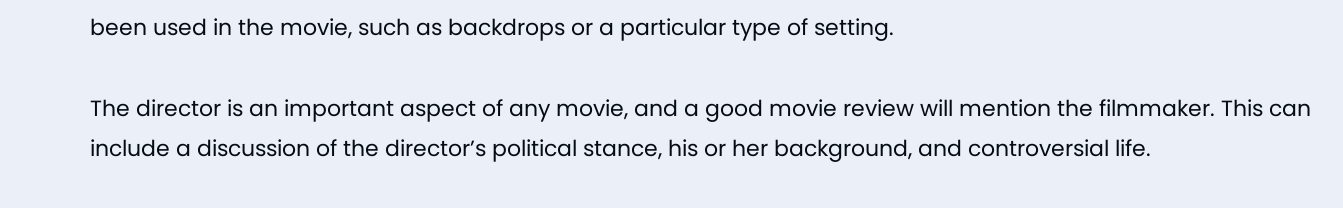been used in the movie, such as backdrops or a particular type of setting.

The director is an important aspect of any movie, and a good movie review will mention the filmmaker. This can include a discussion of the director’s political stance, his or her background, and controversial life.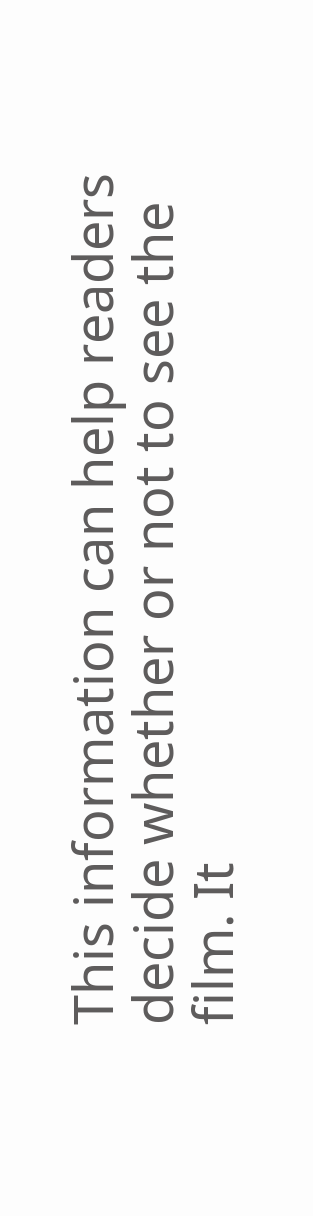This information can help readers decide whether or not to see the film. It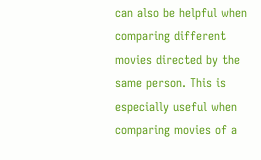can also be helpful when comparing different movies directed by the same person. This is especially useful when comparing movies of a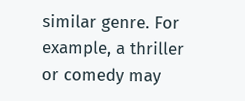similar genre. For example, a thriller or comedy may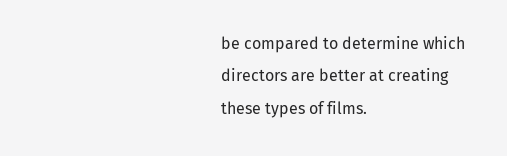be compared to determine which directors are better at creating these types of films.